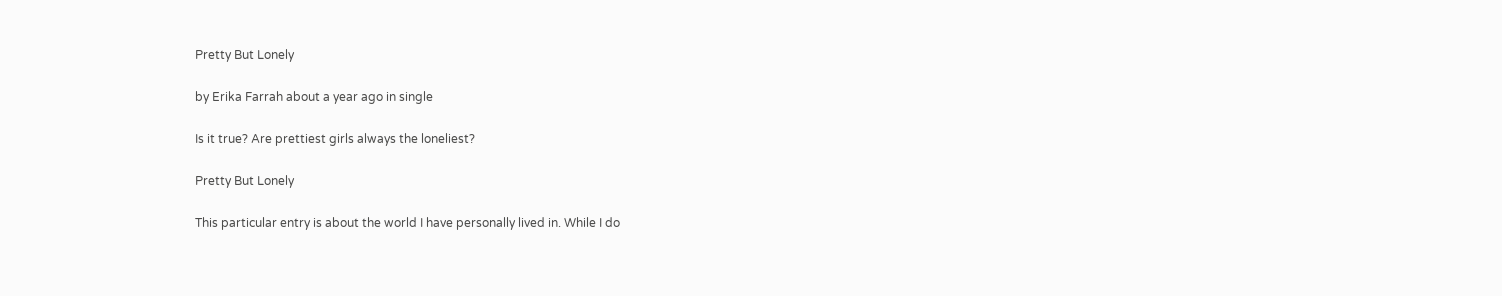Pretty But Lonely

by Erika Farrah about a year ago in single

Is it true? Are prettiest girls always the loneliest?

Pretty But Lonely

This particular entry is about the world I have personally lived in. While I do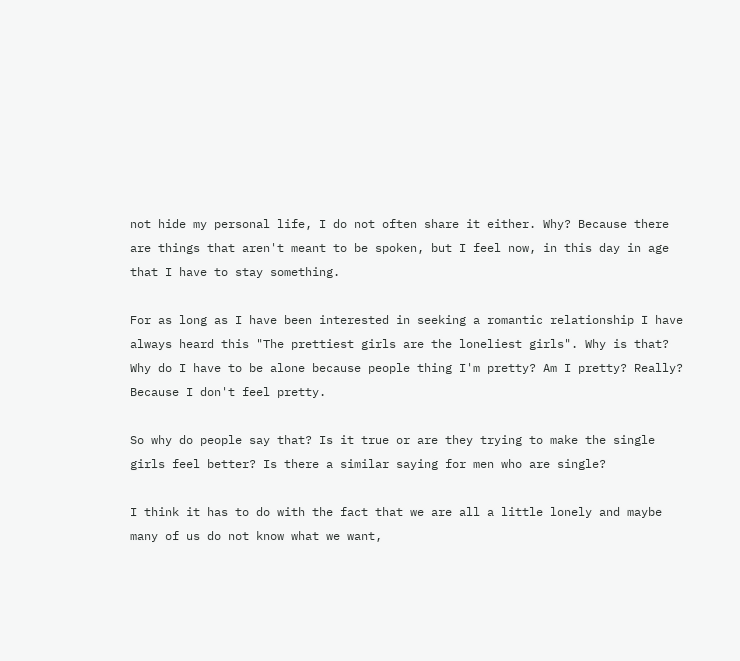not hide my personal life, I do not often share it either. Why? Because there are things that aren't meant to be spoken, but I feel now, in this day in age that I have to stay something.

For as long as I have been interested in seeking a romantic relationship I have always heard this "The prettiest girls are the loneliest girls". Why is that? Why do I have to be alone because people thing I'm pretty? Am I pretty? Really? Because I don't feel pretty.

So why do people say that? Is it true or are they trying to make the single girls feel better? Is there a similar saying for men who are single?

I think it has to do with the fact that we are all a little lonely and maybe many of us do not know what we want,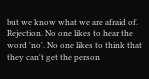but we know what we are afraid of. Rejection. No one likes to hear the word 'no'. No one likes to think that they can't get the person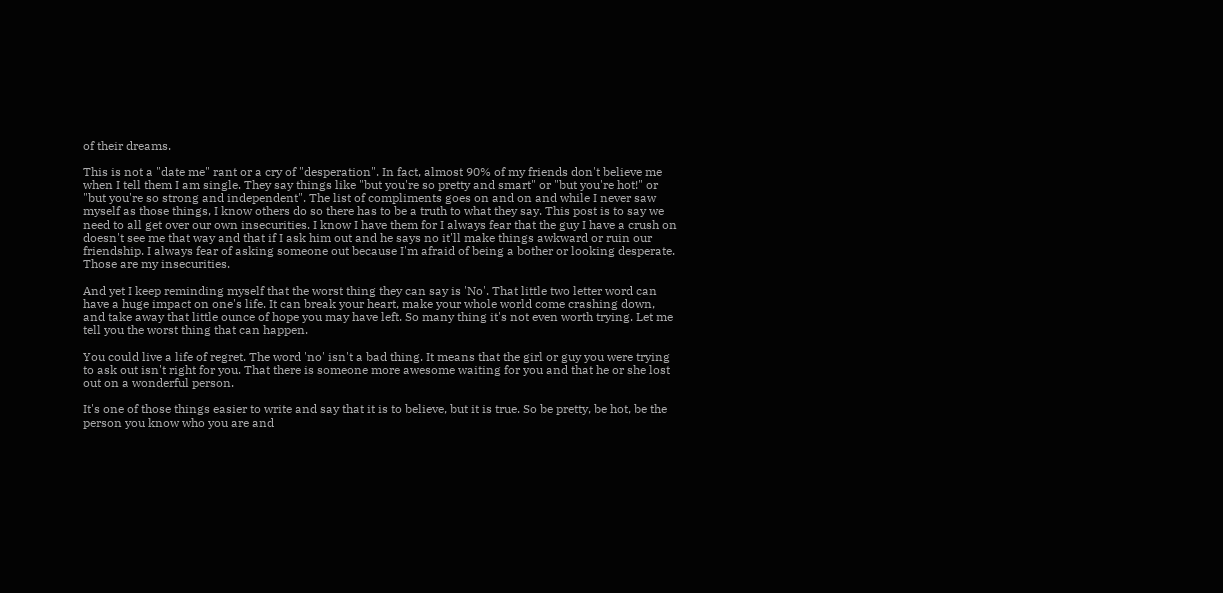of their dreams.

This is not a "date me" rant or a cry of "desperation". In fact, almost 90% of my friends don't believe me when I tell them I am single. They say things like "but you're so pretty and smart" or "but you're hot!" or "but you're so strong and independent". The list of compliments goes on and on and while I never saw myself as those things, I know others do so there has to be a truth to what they say. This post is to say we need to all get over our own insecurities. I know I have them for I always fear that the guy I have a crush on doesn't see me that way and that if I ask him out and he says no it'll make things awkward or ruin our friendship. I always fear of asking someone out because I'm afraid of being a bother or looking desperate. Those are my insecurities.

And yet I keep reminding myself that the worst thing they can say is 'No'. That little two letter word can have a huge impact on one's life. It can break your heart, make your whole world come crashing down, and take away that little ounce of hope you may have left. So many thing it's not even worth trying. Let me tell you the worst thing that can happen.

You could live a life of regret. The word 'no' isn't a bad thing. It means that the girl or guy you were trying to ask out isn't right for you. That there is someone more awesome waiting for you and that he or she lost out on a wonderful person.

It's one of those things easier to write and say that it is to believe, but it is true. So be pretty, be hot, be the person you know who you are and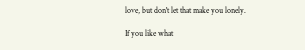love, but don't let that make you lonely.

If you like what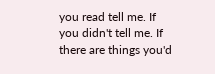you read tell me. If you didn't tell me. If there are things you'd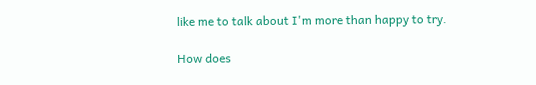like me to talk about I'm more than happy to try.

How does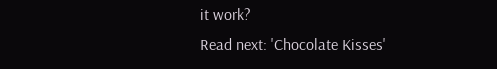it work?
Read next: 'Chocolate Kisses'